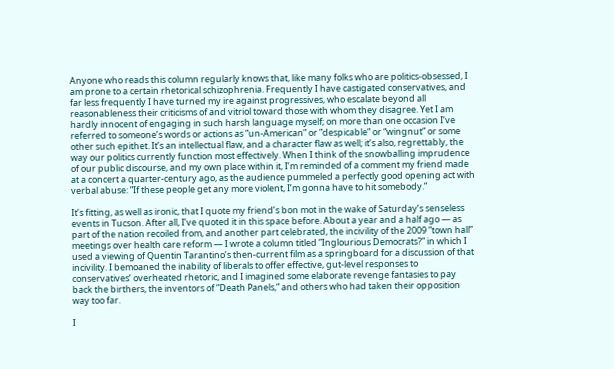Anyone who reads this column regularly knows that, like many folks who are politics-obsessed, I am prone to a certain rhetorical schizophrenia. Frequently I have castigated conservatives, and far less frequently I have turned my ire against progressives, who escalate beyond all reasonableness their criticisms of and vitriol toward those with whom they disagree. Yet I am hardly innocent of engaging in such harsh language myself; on more than one occasion I’ve referred to someone’s words or actions as ”un-American” or ”despicable” or “wingnut” or some other such epithet. It’s an intellectual flaw, and a character flaw as well; it’s also, regrettably, the way our politics currently function most effectively. When I think of the snowballing imprudence of our public discourse, and my own place within it, I’m reminded of a comment my friend made at a concert a quarter-century ago, as the audience pummeled a perfectly good opening act with verbal abuse: ”If these people get any more violent, I’m gonna have to hit somebody.”

It’s fitting, as well as ironic, that I quote my friend’s bon mot in the wake of Saturday’s senseless events in Tucson. After all, I’ve quoted it in this space before. About a year and a half ago — as part of the nation recoiled from, and another part celebrated, the incivility of the 2009 ”town hall” meetings over health care reform — I wrote a column titled ”Inglourious Democrats?” in which I used a viewing of Quentin Tarantino’s then-current film as a springboard for a discussion of that incivility. I bemoaned the inability of liberals to offer effective, gut-level responses to conservatives’ overheated rhetoric, and I imagined some elaborate revenge fantasies to pay back the birthers, the inventors of ”Death Panels,” and others who had taken their opposition way too far.

I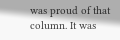was proud of that column. It was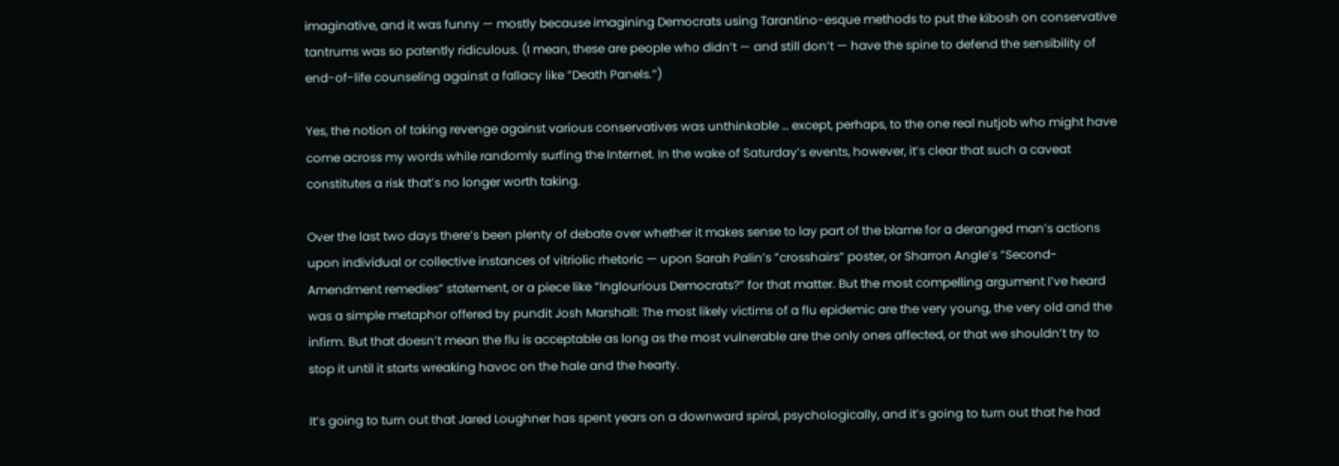imaginative, and it was funny — mostly because imagining Democrats using Tarantino-esque methods to put the kibosh on conservative tantrums was so patently ridiculous. (I mean, these are people who didn’t — and still don’t — have the spine to defend the sensibility of end-of-life counseling against a fallacy like ”Death Panels.”)

Yes, the notion of taking revenge against various conservatives was unthinkable … except, perhaps, to the one real nutjob who might have come across my words while randomly surfing the Internet. In the wake of Saturday’s events, however, it’s clear that such a caveat constitutes a risk that’s no longer worth taking.

Over the last two days there’s been plenty of debate over whether it makes sense to lay part of the blame for a deranged man’s actions upon individual or collective instances of vitriolic rhetoric — upon Sarah Palin’s ”crosshairs” poster, or Sharron Angle’s ”Second-Amendment remedies” statement, or a piece like ”Inglourious Democrats?” for that matter. But the most compelling argument I’ve heard was a simple metaphor offered by pundit Josh Marshall: The most likely victims of a flu epidemic are the very young, the very old and the infirm. But that doesn’t mean the flu is acceptable as long as the most vulnerable are the only ones affected, or that we shouldn’t try to stop it until it starts wreaking havoc on the hale and the hearty.

It’s going to turn out that Jared Loughner has spent years on a downward spiral, psychologically, and it’s going to turn out that he had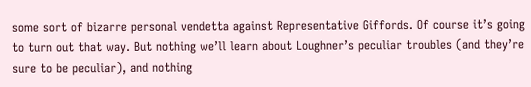some sort of bizarre personal vendetta against Representative Giffords. Of course it’s going to turn out that way. But nothing we’ll learn about Loughner’s peculiar troubles (and they’re sure to be peculiar), and nothing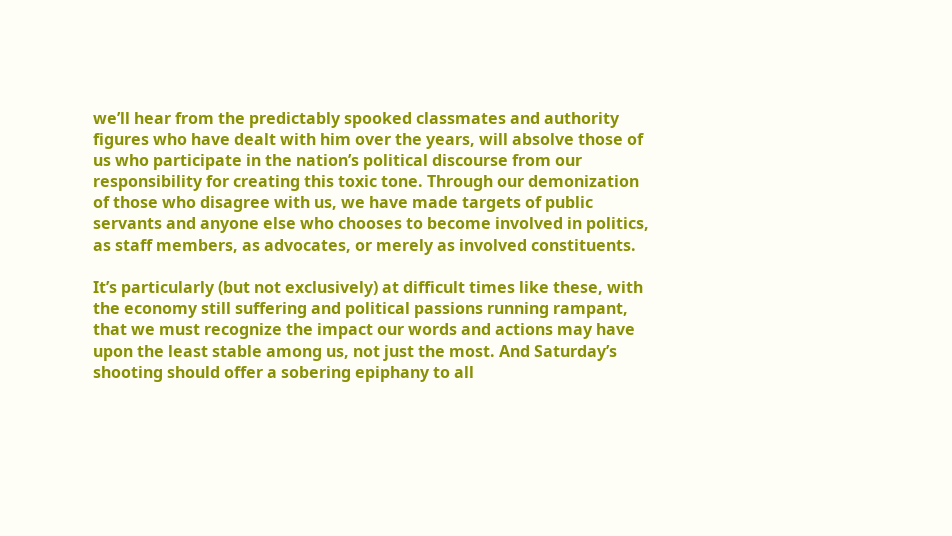we’ll hear from the predictably spooked classmates and authority figures who have dealt with him over the years, will absolve those of us who participate in the nation’s political discourse from our responsibility for creating this toxic tone. Through our demonization of those who disagree with us, we have made targets of public servants and anyone else who chooses to become involved in politics, as staff members, as advocates, or merely as involved constituents.

It’s particularly (but not exclusively) at difficult times like these, with the economy still suffering and political passions running rampant, that we must recognize the impact our words and actions may have upon the least stable among us, not just the most. And Saturday’s shooting should offer a sobering epiphany to all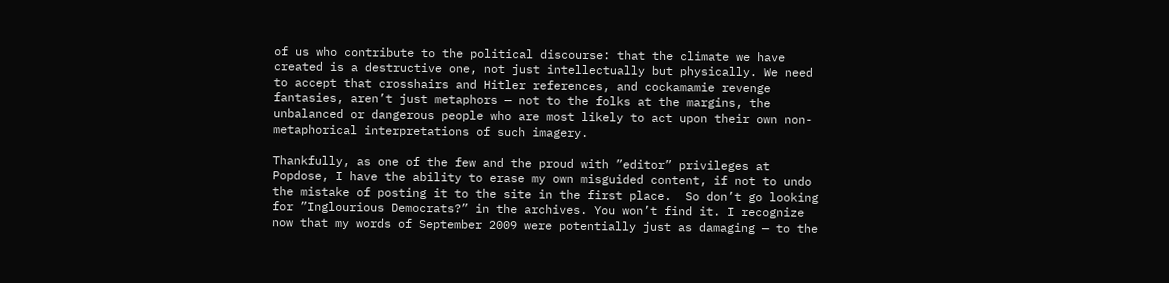of us who contribute to the political discourse: that the climate we have created is a destructive one, not just intellectually but physically. We need to accept that crosshairs and Hitler references, and cockamamie revenge fantasies, aren’t just metaphors — not to the folks at the margins, the unbalanced or dangerous people who are most likely to act upon their own non-metaphorical interpretations of such imagery.

Thankfully, as one of the few and the proud with ”editor” privileges at Popdose, I have the ability to erase my own misguided content, if not to undo the mistake of posting it to the site in the first place.  So don’t go looking for ”Inglourious Democrats?” in the archives. You won’t find it. I recognize now that my words of September 2009 were potentially just as damaging — to the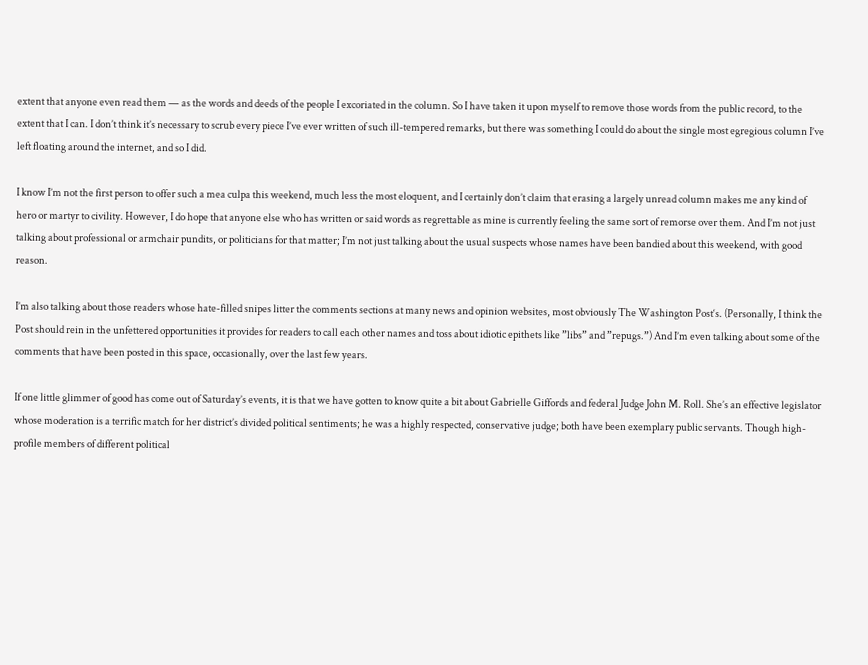extent that anyone even read them — as the words and deeds of the people I excoriated in the column. So I have taken it upon myself to remove those words from the public record, to the extent that I can. I don’t think it’s necessary to scrub every piece I’ve ever written of such ill-tempered remarks, but there was something I could do about the single most egregious column I’ve left floating around the internet, and so I did.

I know I’m not the first person to offer such a mea culpa this weekend, much less the most eloquent, and I certainly don’t claim that erasing a largely unread column makes me any kind of hero or martyr to civility. However, I do hope that anyone else who has written or said words as regrettable as mine is currently feeling the same sort of remorse over them. And I’m not just talking about professional or armchair pundits, or politicians for that matter; I’m not just talking about the usual suspects whose names have been bandied about this weekend, with good reason.

I’m also talking about those readers whose hate-filled snipes litter the comments sections at many news and opinion websites, most obviously The Washington Post‘s. (Personally, I think the Post should rein in the unfettered opportunities it provides for readers to call each other names and toss about idiotic epithets like ”libs” and ”repugs.”) And I’m even talking about some of the comments that have been posted in this space, occasionally, over the last few years.

If one little glimmer of good has come out of Saturday’s events, it is that we have gotten to know quite a bit about Gabrielle Giffords and federal Judge John M. Roll. She’s an effective legislator whose moderation is a terrific match for her district’s divided political sentiments; he was a highly respected, conservative judge; both have been exemplary public servants. Though high-profile members of different political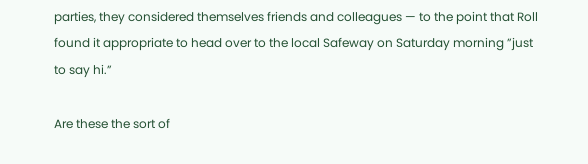parties, they considered themselves friends and colleagues — to the point that Roll found it appropriate to head over to the local Safeway on Saturday morning ”just to say hi.”

Are these the sort of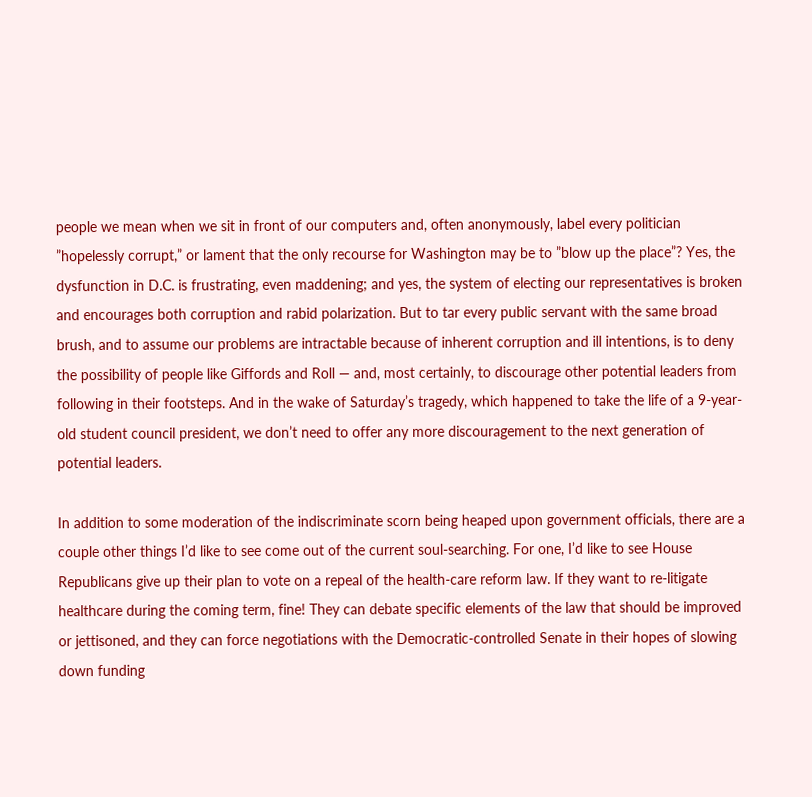people we mean when we sit in front of our computers and, often anonymously, label every politician ”hopelessly corrupt,” or lament that the only recourse for Washington may be to ”blow up the place”? Yes, the dysfunction in D.C. is frustrating, even maddening; and yes, the system of electing our representatives is broken and encourages both corruption and rabid polarization. But to tar every public servant with the same broad brush, and to assume our problems are intractable because of inherent corruption and ill intentions, is to deny the possibility of people like Giffords and Roll — and, most certainly, to discourage other potential leaders from following in their footsteps. And in the wake of Saturday’s tragedy, which happened to take the life of a 9-year-old student council president, we don’t need to offer any more discouragement to the next generation of potential leaders.

In addition to some moderation of the indiscriminate scorn being heaped upon government officials, there are a couple other things I’d like to see come out of the current soul-searching. For one, I’d like to see House Republicans give up their plan to vote on a repeal of the health-care reform law. If they want to re-litigate healthcare during the coming term, fine! They can debate specific elements of the law that should be improved or jettisoned, and they can force negotiations with the Democratic-controlled Senate in their hopes of slowing down funding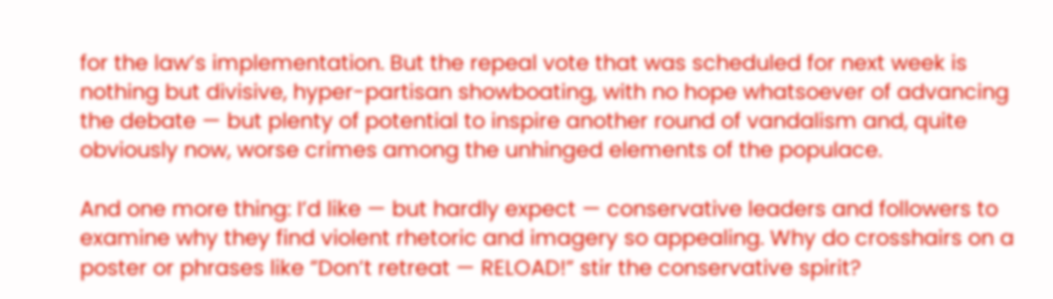for the law’s implementation. But the repeal vote that was scheduled for next week is nothing but divisive, hyper-partisan showboating, with no hope whatsoever of advancing the debate — but plenty of potential to inspire another round of vandalism and, quite obviously now, worse crimes among the unhinged elements of the populace.

And one more thing: I’d like — but hardly expect — conservative leaders and followers to examine why they find violent rhetoric and imagery so appealing. Why do crosshairs on a poster or phrases like ”Don’t retreat — RELOAD!” stir the conservative spirit?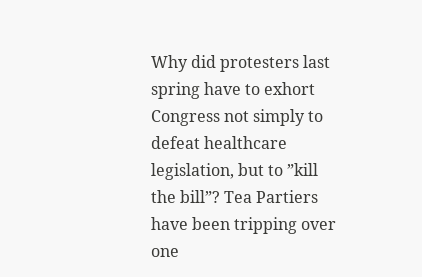Why did protesters last spring have to exhort Congress not simply to defeat healthcare legislation, but to ”kill the bill”? Tea Partiers have been tripping over one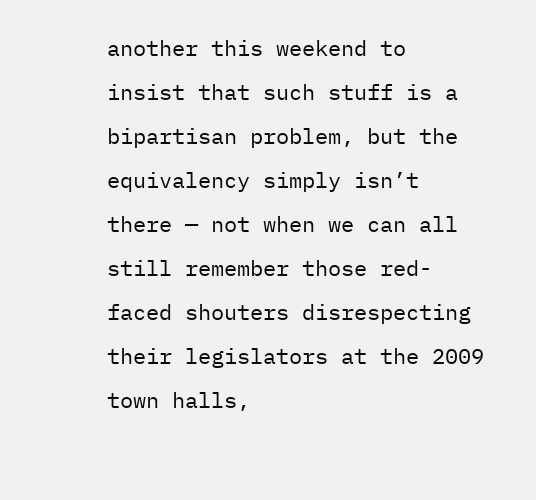another this weekend to insist that such stuff is a bipartisan problem, but the equivalency simply isn’t there — not when we can all still remember those red-faced shouters disrespecting their legislators at the 2009 town halls,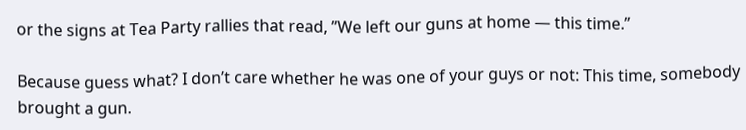or the signs at Tea Party rallies that read, ”We left our guns at home — this time.”

Because guess what? I don’t care whether he was one of your guys or not: This time, somebody brought a gun.